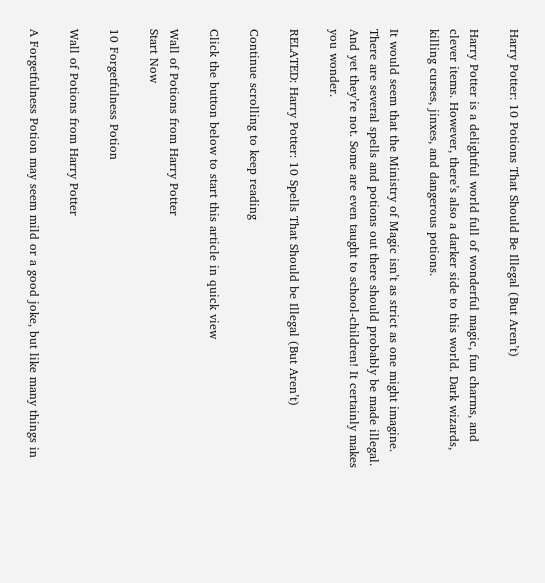Harry Potter: 10 Potions That Should Be Illegal (But Aren’t)

Harry Potter is a delightful world full of wonderful magic, fun charms, and clever items. However, there’s also a darker side to this world. Dark wizards, killing curses, jinxes, and dangerous potions.

It would seem that the Ministry of Magic isn’t as strict as one might imagine. There are several spells and potions out there should probably be made illegal. And yet they’re not. Some are even taught to school-children! It certainly makes you wonder.

RELATED: Harry Potter: 10 Spells That Should be Illegal (But Aren’t)

Continue scrolling to keep reading

Click the button below to start this article in quick view

Wall of Potions from Harry Potter
Start Now

10 Forgetfulness Potion

Wall of Potions from Harry Potter

A Forgetfulness Potion may seem mild or a good joke, but like many things in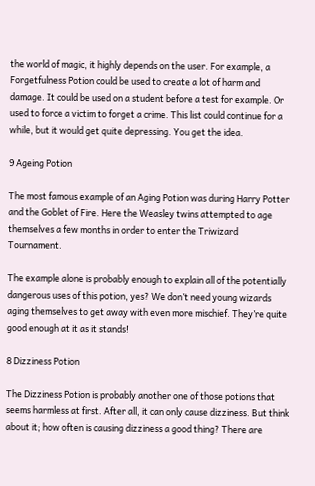the world of magic, it highly depends on the user. For example, a Forgetfulness Potion could be used to create a lot of harm and damage. It could be used on a student before a test for example. Or used to force a victim to forget a crime. This list could continue for a while, but it would get quite depressing. You get the idea.

9 Ageing Potion

The most famous example of an Aging Potion was during Harry Potter and the Goblet of Fire. Here the Weasley twins attempted to age themselves a few months in order to enter the Triwizard Tournament.

The example alone is probably enough to explain all of the potentially dangerous uses of this potion, yes? We don’t need young wizards aging themselves to get away with even more mischief. They’re quite good enough at it as it stands!

8 Dizziness Potion

The Dizziness Potion is probably another one of those potions that seems harmless at first. After all, it can only cause dizziness. But think about it; how often is causing dizziness a good thing? There are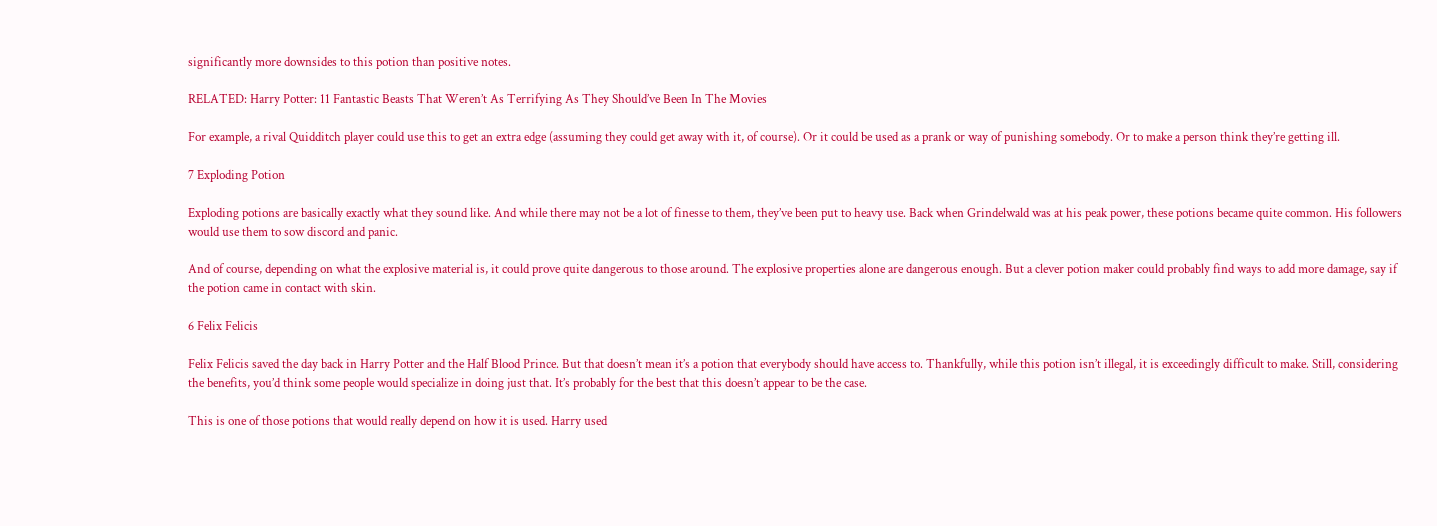significantly more downsides to this potion than positive notes.

RELATED: Harry Potter: 11 Fantastic Beasts That Weren’t As Terrifying As They Should’ve Been In The Movies

For example, a rival Quidditch player could use this to get an extra edge (assuming they could get away with it, of course). Or it could be used as a prank or way of punishing somebody. Or to make a person think they’re getting ill.

7 Exploding Potion

Exploding potions are basically exactly what they sound like. And while there may not be a lot of finesse to them, they’ve been put to heavy use. Back when Grindelwald was at his peak power, these potions became quite common. His followers would use them to sow discord and panic.

And of course, depending on what the explosive material is, it could prove quite dangerous to those around. The explosive properties alone are dangerous enough. But a clever potion maker could probably find ways to add more damage, say if the potion came in contact with skin.

6 Felix Felicis

Felix Felicis saved the day back in Harry Potter and the Half Blood Prince. But that doesn’t mean it’s a potion that everybody should have access to. Thankfully, while this potion isn’t illegal, it is exceedingly difficult to make. Still, considering the benefits, you’d think some people would specialize in doing just that. It’s probably for the best that this doesn’t appear to be the case.

This is one of those potions that would really depend on how it is used. Harry used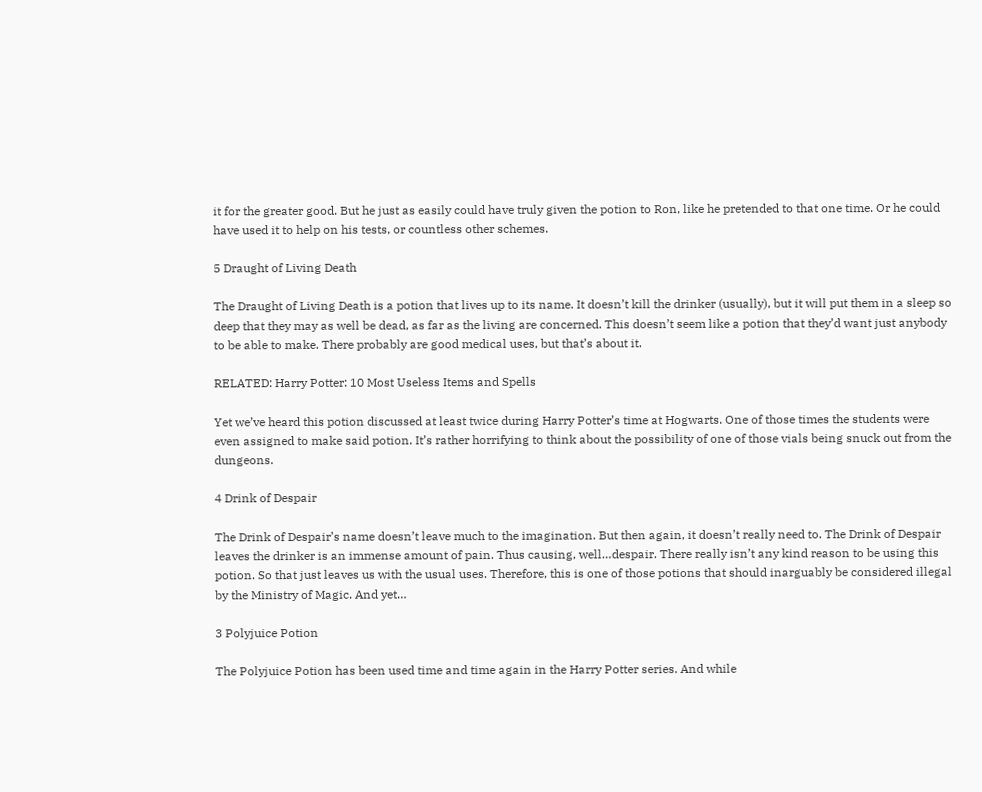it for the greater good. But he just as easily could have truly given the potion to Ron, like he pretended to that one time. Or he could have used it to help on his tests, or countless other schemes.

5 Draught of Living Death

The Draught of Living Death is a potion that lives up to its name. It doesn’t kill the drinker (usually), but it will put them in a sleep so deep that they may as well be dead, as far as the living are concerned. This doesn’t seem like a potion that they’d want just anybody to be able to make. There probably are good medical uses, but that’s about it.

RELATED: Harry Potter: 10 Most Useless Items and Spells

Yet we’ve heard this potion discussed at least twice during Harry Potter’s time at Hogwarts. One of those times the students were even assigned to make said potion. It’s rather horrifying to think about the possibility of one of those vials being snuck out from the dungeons.

4 Drink of Despair

The Drink of Despair’s name doesn’t leave much to the imagination. But then again, it doesn’t really need to. The Drink of Despair leaves the drinker is an immense amount of pain. Thus causing, well…despair. There really isn’t any kind reason to be using this potion. So that just leaves us with the usual uses. Therefore, this is one of those potions that should inarguably be considered illegal by the Ministry of Magic. And yet…

3 Polyjuice Potion

The Polyjuice Potion has been used time and time again in the Harry Potter series. And while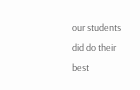our students did do their best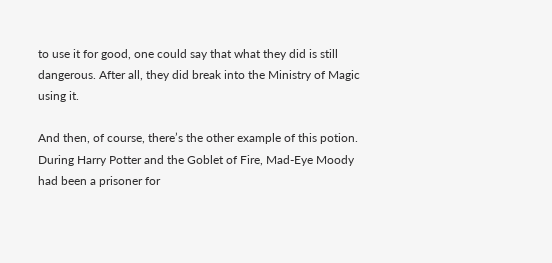to use it for good, one could say that what they did is still dangerous. After all, they did break into the Ministry of Magic using it.

And then, of course, there’s the other example of this potion. During Harry Potter and the Goblet of Fire, Mad-Eye Moody had been a prisoner for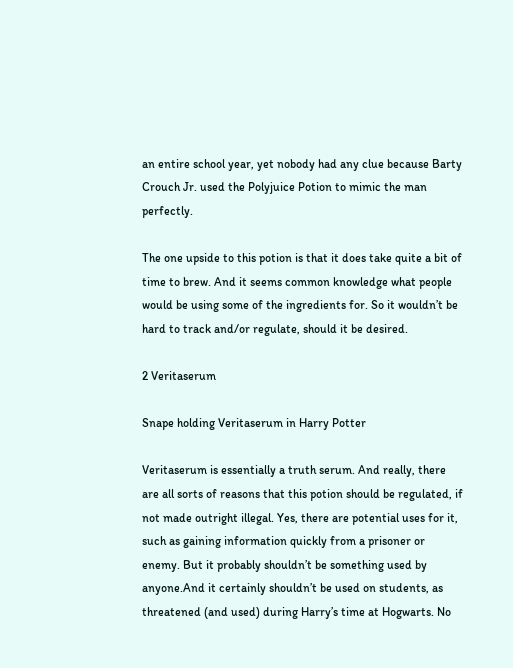an entire school year, yet nobody had any clue because Barty Crouch Jr. used the Polyjuice Potion to mimic the man perfectly.

The one upside to this potion is that it does take quite a bit of time to brew. And it seems common knowledge what people would be using some of the ingredients for. So it wouldn’t be hard to track and/or regulate, should it be desired.

2 Veritaserum

Snape holding Veritaserum in Harry Potter

Veritaserum is essentially a truth serum. And really, there are all sorts of reasons that this potion should be regulated, if not made outright illegal. Yes, there are potential uses for it, such as gaining information quickly from a prisoner or enemy. But it probably shouldn’t be something used by anyone.And it certainly shouldn’t be used on students, as threatened (and used) during Harry’s time at Hogwarts. No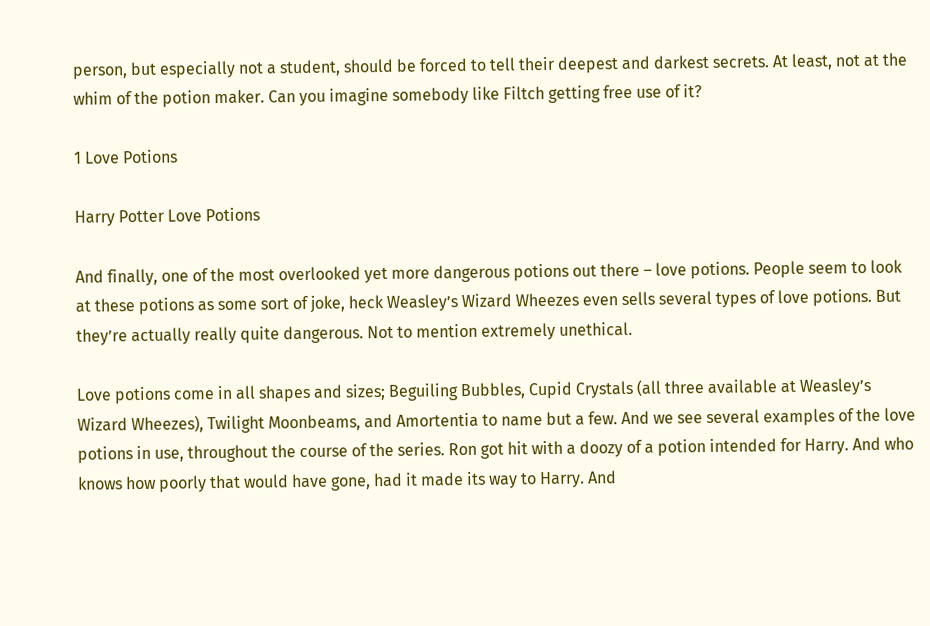person, but especially not a student, should be forced to tell their deepest and darkest secrets. At least, not at the whim of the potion maker. Can you imagine somebody like Filtch getting free use of it?

1 Love Potions

Harry Potter Love Potions

And finally, one of the most overlooked yet more dangerous potions out there – love potions. People seem to look at these potions as some sort of joke, heck Weasley’s Wizard Wheezes even sells several types of love potions. But they’re actually really quite dangerous. Not to mention extremely unethical.

Love potions come in all shapes and sizes; Beguiling Bubbles, Cupid Crystals (all three available at Weasley’s Wizard Wheezes), Twilight Moonbeams, and Amortentia to name but a few. And we see several examples of the love potions in use, throughout the course of the series. Ron got hit with a doozy of a potion intended for Harry. And who knows how poorly that would have gone, had it made its way to Harry. And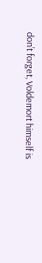don’t forget, Voldemort himself is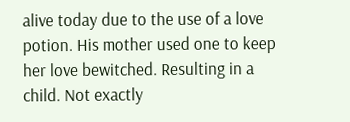alive today due to the use of a love potion. His mother used one to keep her love bewitched. Resulting in a child. Not exactly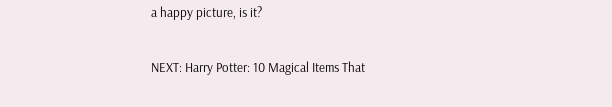a happy picture, is it?

NEXT: Harry Potter: 10 Magical Items That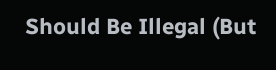Should Be Illegal (But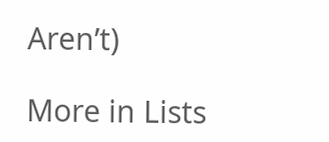Aren’t)

More in Lists